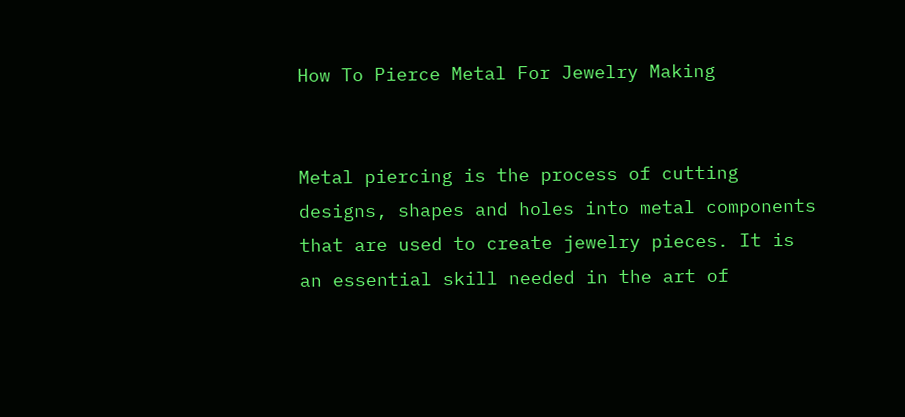How To Pierce Metal For Jewelry Making


Metal piercing is the process of cutting designs, shapes and holes into metal components that are used to create jewelry pieces. It is an essential skill needed in the art of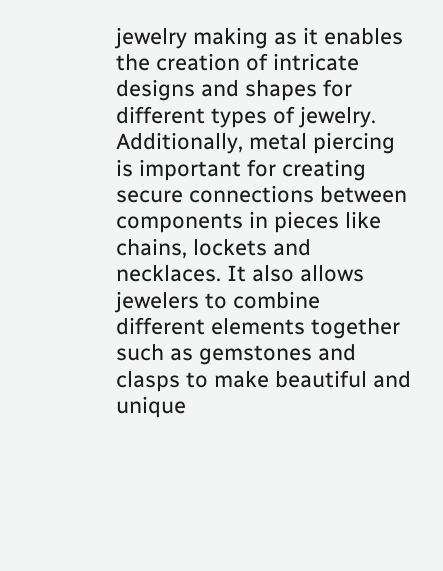jewelry making as it enables the creation of intricate designs and shapes for different types of jewelry. Additionally, metal piercing is important for creating secure connections between components in pieces like chains, lockets and necklaces. It also allows jewelers to combine different elements together such as gemstones and clasps to make beautiful and unique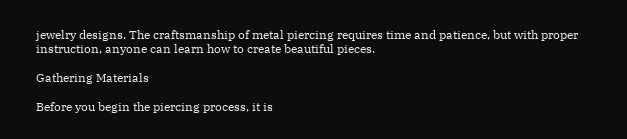jewelry designs. The craftsmanship of metal piercing requires time and patience, but with proper instruction, anyone can learn how to create beautiful pieces.

Gathering Materials

Before you begin the piercing process, it is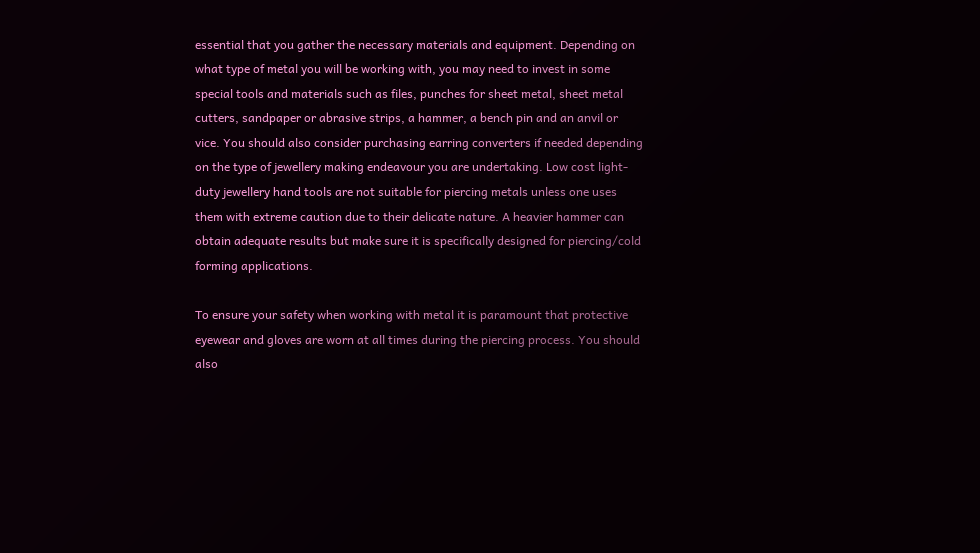essential that you gather the necessary materials and equipment. Depending on what type of metal you will be working with, you may need to invest in some special tools and materials such as files, punches for sheet metal, sheet metal cutters, sandpaper or abrasive strips, a hammer, a bench pin and an anvil or vice. You should also consider purchasing earring converters if needed depending on the type of jewellery making endeavour you are undertaking. Low cost light-duty jewellery hand tools are not suitable for piercing metals unless one uses them with extreme caution due to their delicate nature. A heavier hammer can obtain adequate results but make sure it is specifically designed for piercing/cold forming applications.

To ensure your safety when working with metal it is paramount that protective eyewear and gloves are worn at all times during the piercing process. You should also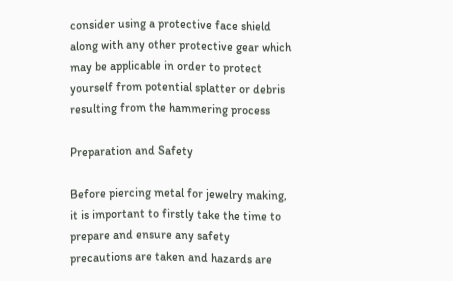consider using a protective face shield along with any other protective gear which may be applicable in order to protect yourself from potential splatter or debris resulting from the hammering process

Preparation and Safety

Before piercing metal for jewelry making, it is important to firstly take the time to prepare and ensure any safety precautions are taken and hazards are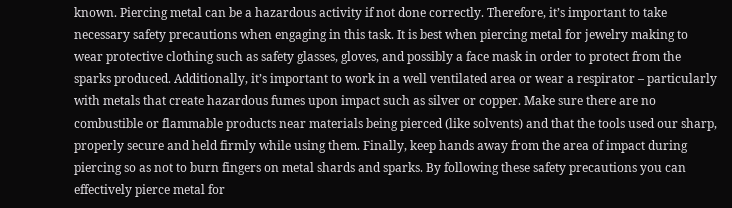known. Piercing metal can be a hazardous activity if not done correctly. Therefore, it’s important to take necessary safety precautions when engaging in this task. It is best when piercing metal for jewelry making to wear protective clothing such as safety glasses, gloves, and possibly a face mask in order to protect from the sparks produced. Additionally, it’s important to work in a well ventilated area or wear a respirator – particularly with metals that create hazardous fumes upon impact such as silver or copper. Make sure there are no combustible or flammable products near materials being pierced (like solvents) and that the tools used our sharp, properly secure and held firmly while using them. Finally, keep hands away from the area of impact during piercing so as not to burn fingers on metal shards and sparks. By following these safety precautions you can effectively pierce metal for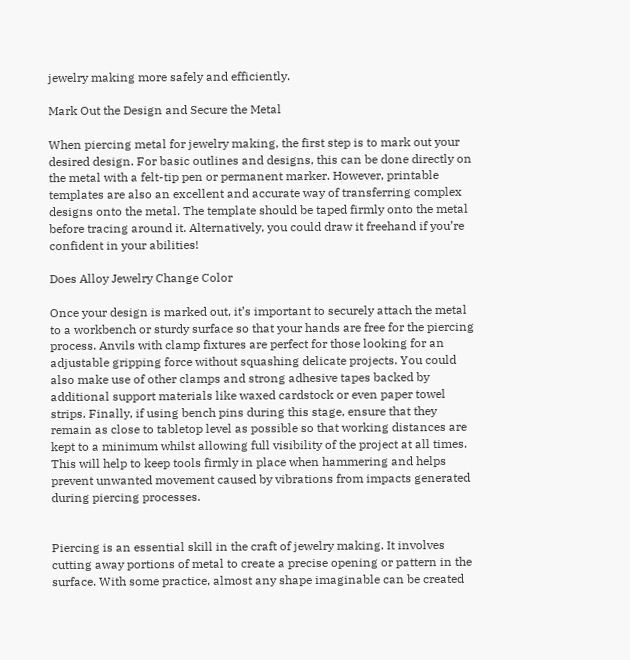jewelry making more safely and efficiently.

Mark Out the Design and Secure the Metal

When piercing metal for jewelry making, the first step is to mark out your desired design. For basic outlines and designs, this can be done directly on the metal with a felt-tip pen or permanent marker. However, printable templates are also an excellent and accurate way of transferring complex designs onto the metal. The template should be taped firmly onto the metal before tracing around it. Alternatively, you could draw it freehand if you’re confident in your abilities!

Does Alloy Jewelry Change Color

Once your design is marked out, it’s important to securely attach the metal to a workbench or sturdy surface so that your hands are free for the piercing process. Anvils with clamp fixtures are perfect for those looking for an adjustable gripping force without squashing delicate projects. You could also make use of other clamps and strong adhesive tapes backed by additional support materials like waxed cardstock or even paper towel strips. Finally, if using bench pins during this stage, ensure that they remain as close to tabletop level as possible so that working distances are kept to a minimum whilst allowing full visibility of the project at all times. This will help to keep tools firmly in place when hammering and helps prevent unwanted movement caused by vibrations from impacts generated during piercing processes.


Piercing is an essential skill in the craft of jewelry making. It involves cutting away portions of metal to create a precise opening or pattern in the surface. With some practice, almost any shape imaginable can be created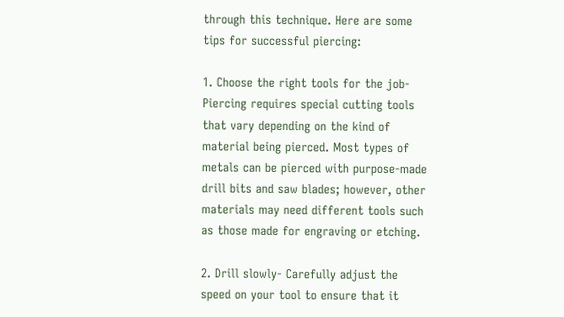through this technique. Here are some tips for successful piercing:

1. Choose the right tools for the job- Piercing requires special cutting tools that vary depending on the kind of material being pierced. Most types of metals can be pierced with purpose-made drill bits and saw blades; however, other materials may need different tools such as those made for engraving or etching.

2. Drill slowly- Carefully adjust the speed on your tool to ensure that it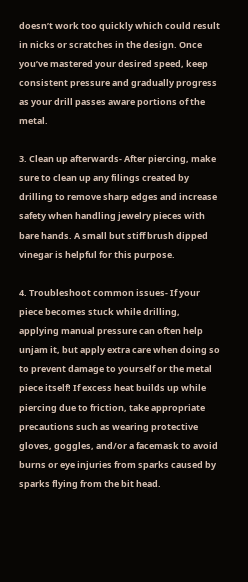doesn’t work too quickly which could result in nicks or scratches in the design. Once you’ve mastered your desired speed, keep consistent pressure and gradually progress as your drill passes aware portions of the metal.

3. Clean up afterwards- After piercing, make sure to clean up any filings created by drilling to remove sharp edges and increase safety when handling jewelry pieces with bare hands. A small but stiff brush dipped vinegar is helpful for this purpose.

4. Troubleshoot common issues- If your piece becomes stuck while drilling, applying manual pressure can often help unjam it, but apply extra care when doing so to prevent damage to yourself or the metal piece itself! If excess heat builds up while piercing due to friction, take appropriate precautions such as wearing protective gloves, goggles, and/or a facemask to avoid burns or eye injuries from sparks caused by sparks flying from the bit head.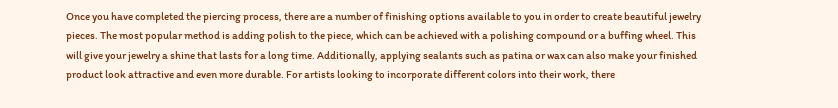Once you have completed the piercing process, there are a number of finishing options available to you in order to create beautiful jewelry pieces. The most popular method is adding polish to the piece, which can be achieved with a polishing compound or a buffing wheel. This will give your jewelry a shine that lasts for a long time. Additionally, applying sealants such as patina or wax can also make your finished product look attractive and even more durable. For artists looking to incorporate different colors into their work, there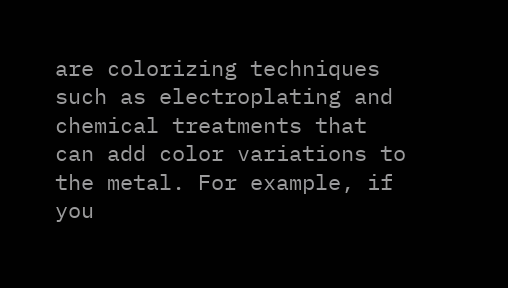are colorizing techniques such as electroplating and chemical treatments that can add color variations to the metal. For example, if you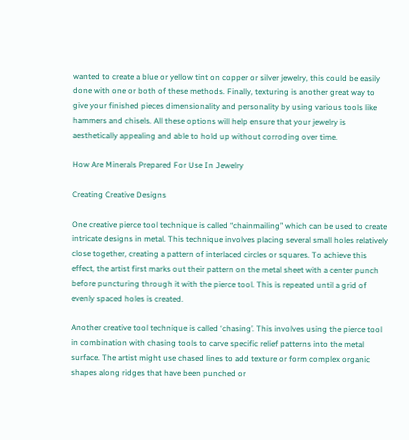wanted to create a blue or yellow tint on copper or silver jewelry, this could be easily done with one or both of these methods. Finally, texturing is another great way to give your finished pieces dimensionality and personality by using various tools like hammers and chisels. All these options will help ensure that your jewelry is aesthetically appealing and able to hold up without corroding over time.

How Are Minerals Prepared For Use In Jewelry

Creating Creative Designs

One creative pierce tool technique is called “chainmailing” which can be used to create intricate designs in metal. This technique involves placing several small holes relatively close together, creating a pattern of interlaced circles or squares. To achieve this effect, the artist first marks out their pattern on the metal sheet with a center punch before puncturing through it with the pierce tool. This is repeated until a grid of evenly spaced holes is created.

Another creative tool technique is called ‘chasing’. This involves using the pierce tool in combination with chasing tools to carve specific relief patterns into the metal surface. The artist might use chased lines to add texture or form complex organic shapes along ridges that have been punched or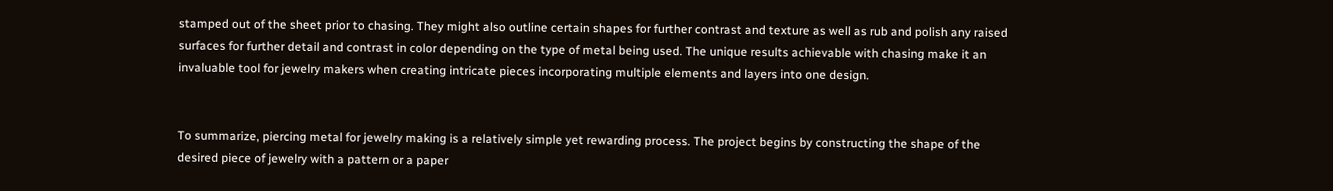stamped out of the sheet prior to chasing. They might also outline certain shapes for further contrast and texture as well as rub and polish any raised surfaces for further detail and contrast in color depending on the type of metal being used. The unique results achievable with chasing make it an invaluable tool for jewelry makers when creating intricate pieces incorporating multiple elements and layers into one design.


To summarize, piercing metal for jewelry making is a relatively simple yet rewarding process. The project begins by constructing the shape of the desired piece of jewelry with a pattern or a paper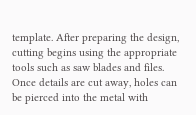template. After preparing the design, cutting begins using the appropriate tools such as saw blades and files. Once details are cut away, holes can be pierced into the metal with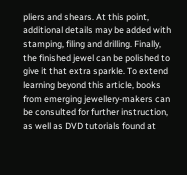pliers and shears. At this point, additional details may be added with stamping, filing and drilling. Finally, the finished jewel can be polished to give it that extra sparkle. To extend learning beyond this article, books from emerging jewellery-makers can be consulted for further instruction, as well as DVD tutorials found at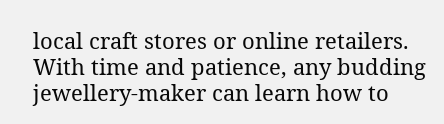local craft stores or online retailers. With time and patience, any budding jewellery-maker can learn how to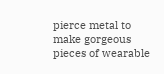pierce metal to make gorgeous pieces of wearable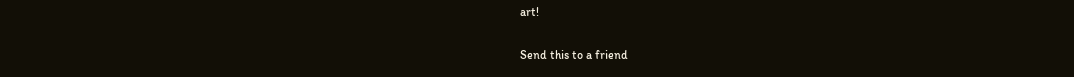art!

Send this to a friend